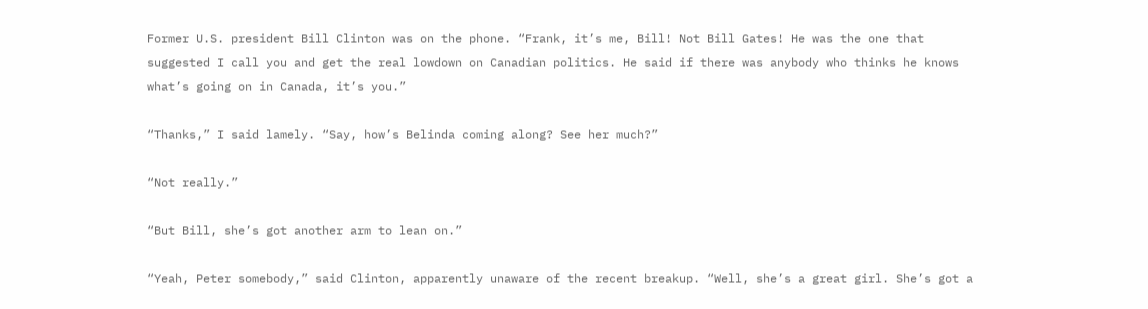Former U.S. president Bill Clinton was on the phone. “Frank, it’s me, Bill! Not Bill Gates! He was the one that suggested I call you and get the real lowdown on Canadian politics. He said if there was anybody who thinks he knows what’s going on in Canada, it’s you.”

“Thanks,” I said lamely. “Say, how’s Belinda coming along? See her much?”

“Not really.”

“But Bill, she’s got another arm to lean on.”

“Yeah, Peter somebody,” said Clinton, apparently unaware of the recent breakup. “Well, she’s a great girl. She’s got a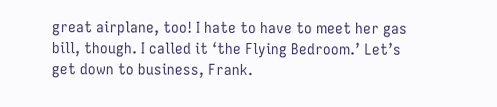great airplane, too! I hate to have to meet her gas bill, though. I called it ‘the Flying Bedroom.’ Let’s get down to business, Frank.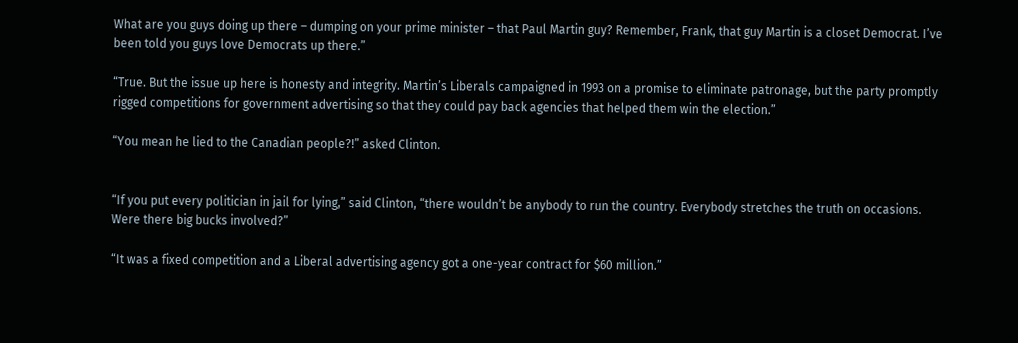What are you guys doing up there – dumping on your prime minister – that Paul Martin guy? Remember, Frank, that guy Martin is a closet Democrat. I’ve been told you guys love Democrats up there.”

“True. But the issue up here is honesty and integrity. Martin’s Liberals campaigned in 1993 on a promise to eliminate patronage, but the party promptly rigged competitions for government advertising so that they could pay back agencies that helped them win the election.”

“You mean he lied to the Canadian people?!” asked Clinton.


“If you put every politician in jail for lying,” said Clinton, “there wouldn’t be anybody to run the country. Everybody stretches the truth on occasions. Were there big bucks involved?”

“It was a fixed competition and a Liberal advertising agency got a one-year contract for $60 million.”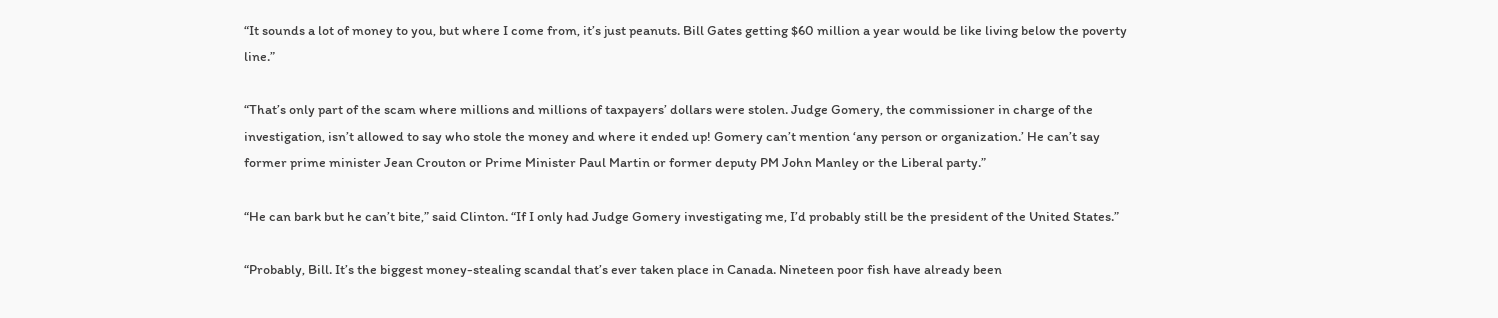“It sounds a lot of money to you, but where I come from, it’s just peanuts. Bill Gates getting $60 million a year would be like living below the poverty line.”

“That’s only part of the scam where millions and millions of taxpayers’ dollars were stolen. Judge Gomery, the commissioner in charge of the investigation, isn’t allowed to say who stole the money and where it ended up! Gomery can’t mention ‘any person or organization.’ He can’t say former prime minister Jean Crouton or Prime Minister Paul Martin or former deputy PM John Manley or the Liberal party.”

“He can bark but he can’t bite,” said Clinton. “If I only had Judge Gomery investigating me, I’d probably still be the president of the United States.”

“Probably, Bill. It’s the biggest money-stealing scandal that’s ever taken place in Canada. Nineteen poor fish have already been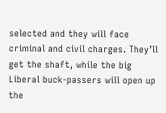selected and they will face criminal and civil charges. They’ll get the shaft, while the big Liberal buck-passers will open up the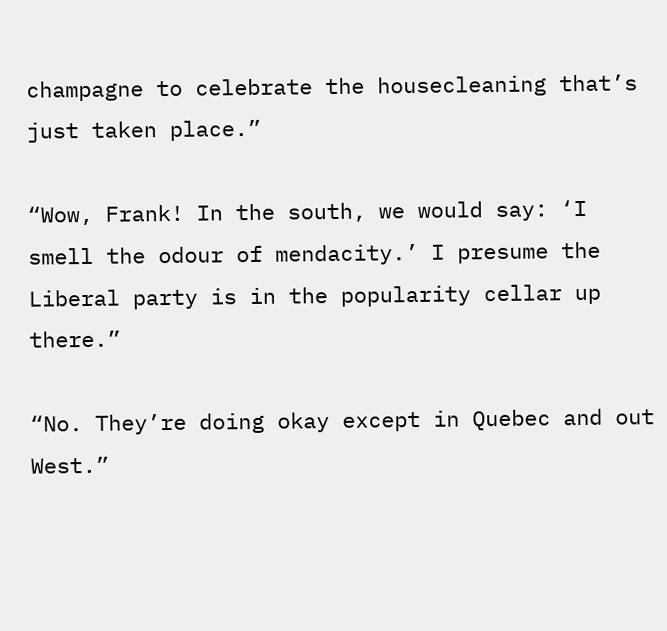champagne to celebrate the housecleaning that’s just taken place.”

“Wow, Frank! In the south, we would say: ‘I smell the odour of mendacity.’ I presume the Liberal party is in the popularity cellar up there.”

“No. They’re doing okay except in Quebec and out West.”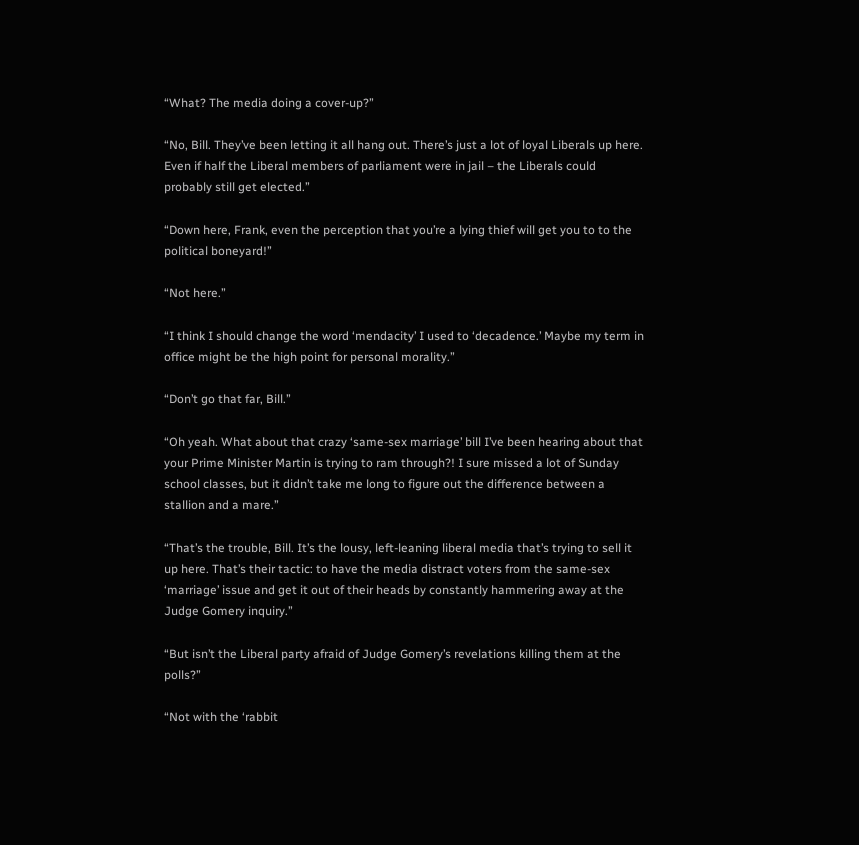“What? The media doing a cover-up?”

“No, Bill. They’ve been letting it all hang out. There’s just a lot of loyal Liberals up here. Even if half the Liberal members of parliament were in jail – the Liberals could probably still get elected.”

“Down here, Frank, even the perception that you’re a lying thief will get you to to the political boneyard!”

“Not here.”

“I think I should change the word ‘mendacity’ I used to ‘decadence.’ Maybe my term in office might be the high point for personal morality.”

“Don’t go that far, Bill.”

“Oh yeah. What about that crazy ‘same-sex marriage’ bill I’ve been hearing about that your Prime Minister Martin is trying to ram through?! I sure missed a lot of Sunday school classes, but it didn’t take me long to figure out the difference between a stallion and a mare.”

“That’s the trouble, Bill. It’s the lousy, left-leaning liberal media that’s trying to sell it up here. That’s their tactic: to have the media distract voters from the same-sex ‘marriage’ issue and get it out of their heads by constantly hammering away at the Judge Gomery inquiry.”

“But isn’t the Liberal party afraid of Judge Gomery’s revelations killing them at the polls?”

“Not with the ‘rabbit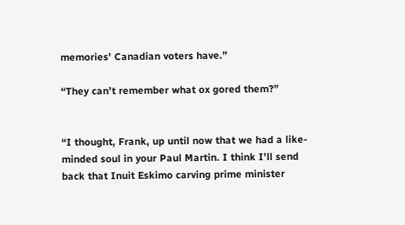memories’ Canadian voters have.”

“They can’t remember what ox gored them?”


“I thought, Frank, up until now that we had a like-minded soul in your Paul Martin. I think I’ll send back that Inuit Eskimo carving prime minister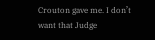Crouton gave me. I don’t want that Judge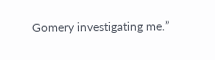Gomery investigating me.”